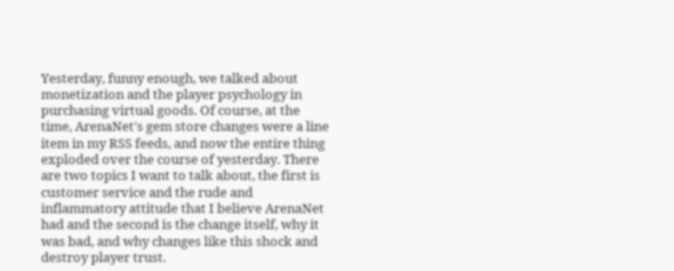Yesterday, funny enough, we talked about monetization and the player psychology in purchasing virtual goods. Of course, at the time, ArenaNet's gem store changes were a line item in my RSS feeds, and now the entire thing exploded over the course of yesterday. There are two topics I want to talk about, the first is customer service and the rude and inflammatory attitude that I believe ArenaNet had and the second is the change itself, why it was bad, and why changes like this shock and destroy player trust.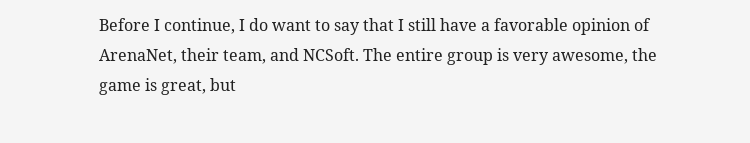Before I continue, I do want to say that I still have a favorable opinion of ArenaNet, their team, and NCSoft. The entire group is very awesome, the game is great, but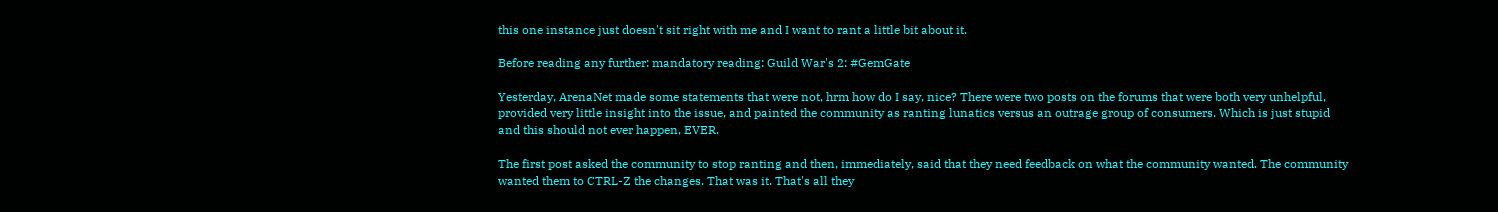this one instance just doesn't sit right with me and I want to rant a little bit about it.

Before reading any further: mandatory reading: Guild War's 2: #GemGate

Yesterday, ArenaNet made some statements that were not, hrm how do I say, nice? There were two posts on the forums that were both very unhelpful, provided very little insight into the issue, and painted the community as ranting lunatics versus an outrage group of consumers. Which is just stupid and this should not ever happen, EVER.

The first post asked the community to stop ranting and then, immediately, said that they need feedback on what the community wanted. The community wanted them to CTRL-Z the changes. That was it. That's all they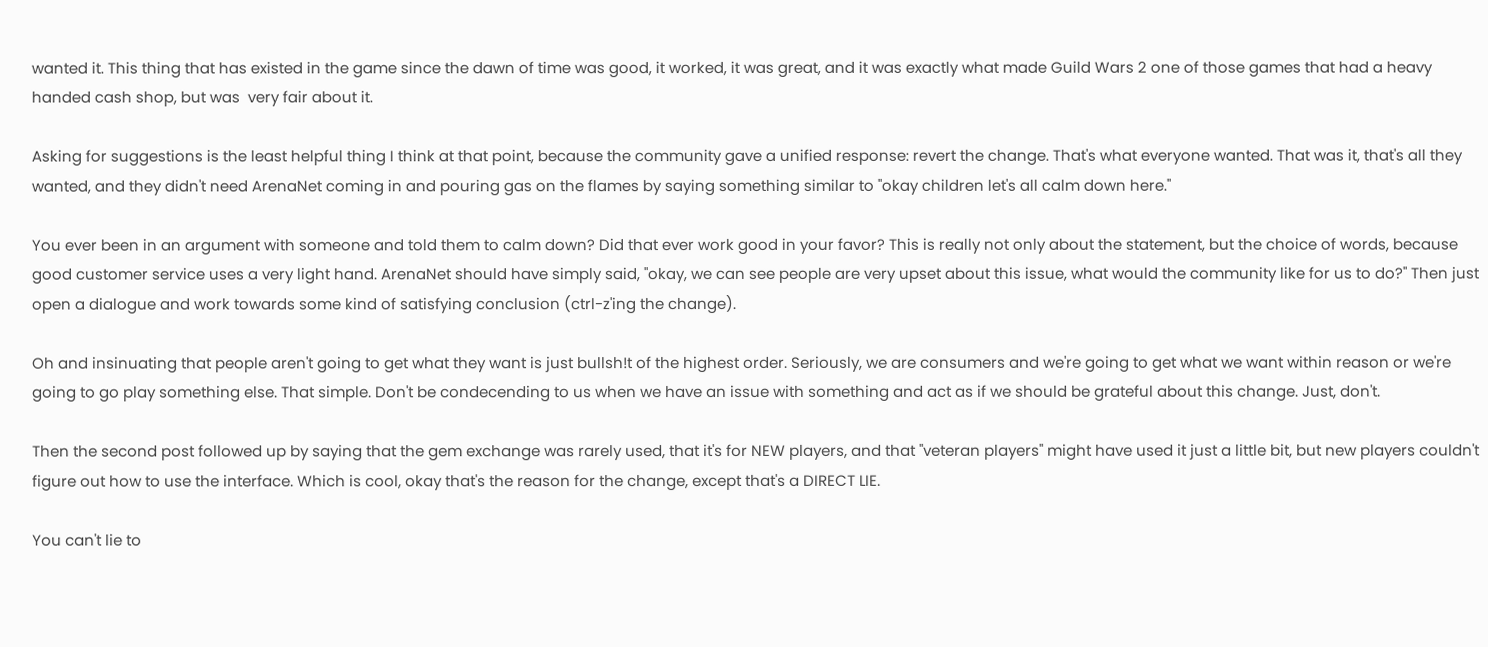wanted it. This thing that has existed in the game since the dawn of time was good, it worked, it was great, and it was exactly what made Guild Wars 2 one of those games that had a heavy handed cash shop, but was  very fair about it.

Asking for suggestions is the least helpful thing I think at that point, because the community gave a unified response: revert the change. That's what everyone wanted. That was it, that's all they wanted, and they didn't need ArenaNet coming in and pouring gas on the flames by saying something similar to "okay children let's all calm down here."

You ever been in an argument with someone and told them to calm down? Did that ever work good in your favor? This is really not only about the statement, but the choice of words, because good customer service uses a very light hand. ArenaNet should have simply said, "okay, we can see people are very upset about this issue, what would the community like for us to do?" Then just open a dialogue and work towards some kind of satisfying conclusion (ctrl-z'ing the change).

Oh and insinuating that people aren't going to get what they want is just bullsh!t of the highest order. Seriously, we are consumers and we're going to get what we want within reason or we're going to go play something else. That simple. Don't be condecending to us when we have an issue with something and act as if we should be grateful about this change. Just, don't.

Then the second post followed up by saying that the gem exchange was rarely used, that it's for NEW players, and that "veteran players" might have used it just a little bit, but new players couldn't figure out how to use the interface. Which is cool, okay that's the reason for the change, except that's a DIRECT LIE.

You can't lie to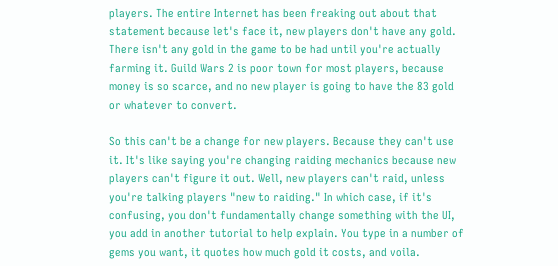players. The entire Internet has been freaking out about that statement because let's face it, new players don't have any gold. There isn't any gold in the game to be had until you're actually farming it. Guild Wars 2 is poor town for most players, because money is so scarce, and no new player is going to have the 83 gold or whatever to convert.

So this can't be a change for new players. Because they can't use it. It's like saying you're changing raiding mechanics because new players can't figure it out. Well, new players can't raid, unless you're talking players "new to raiding." In which case, if it's confusing, you don't fundamentally change something with the UI, you add in another tutorial to help explain. You type in a number of gems you want, it quotes how much gold it costs, and voila.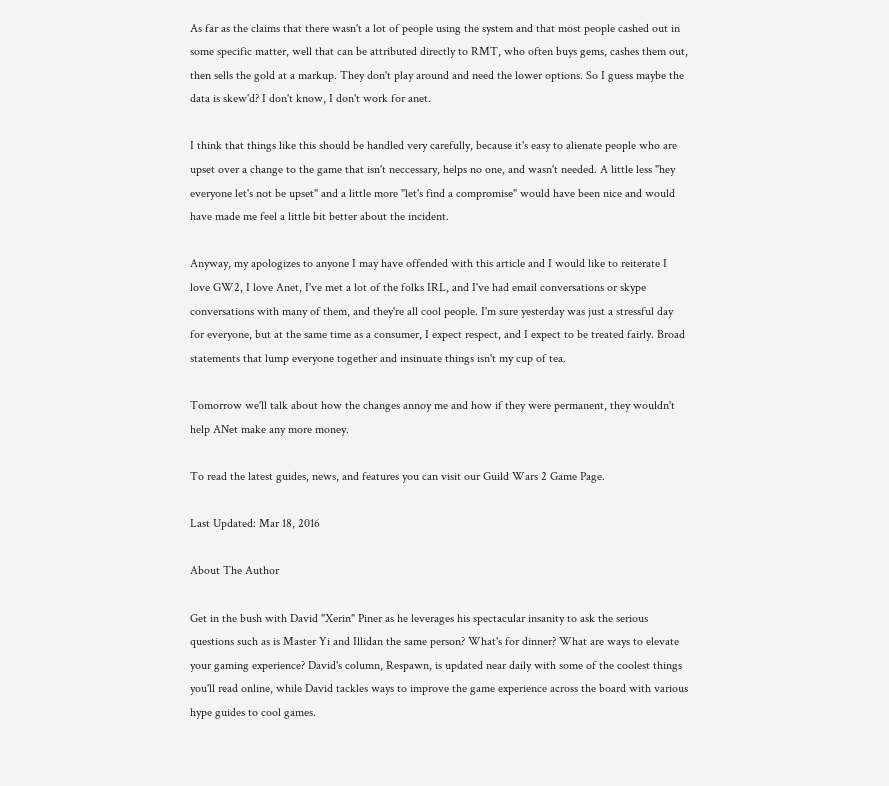As far as the claims that there wasn't a lot of people using the system and that most people cashed out in some specific matter, well that can be attributed directly to RMT, who often buys gems, cashes them out, then sells the gold at a markup. They don't play around and need the lower options. So I guess maybe the data is skew'd? I don't know, I don't work for anet.

I think that things like this should be handled very carefully, because it's easy to alienate people who are upset over a change to the game that isn't neccessary, helps no one, and wasn't needed. A little less "hey everyone let's not be upset" and a little more "let's find a compromise" would have been nice and would have made me feel a little bit better about the incident.

Anyway, my apologizes to anyone I may have offended with this article and I would like to reiterate I love GW2, I love Anet, I've met a lot of the folks IRL, and I've had email conversations or skype conversations with many of them, and they're all cool people. I'm sure yesterday was just a stressful day for everyone, but at the same time as a consumer, I expect respect, and I expect to be treated fairly. Broad statements that lump everyone together and insinuate things isn't my cup of tea.

Tomorrow we'll talk about how the changes annoy me and how if they were permanent, they wouldn't help ANet make any more money.

To read the latest guides, news, and features you can visit our Guild Wars 2 Game Page.

Last Updated: Mar 18, 2016

About The Author

Get in the bush with David "Xerin" Piner as he leverages his spectacular insanity to ask the serious questions such as is Master Yi and Illidan the same person? What's for dinner? What are ways to elevate your gaming experience? David's column, Respawn, is updated near daily with some of the coolest things you'll read online, while David tackles ways to improve the game experience across the board with various hype guides to cool games.